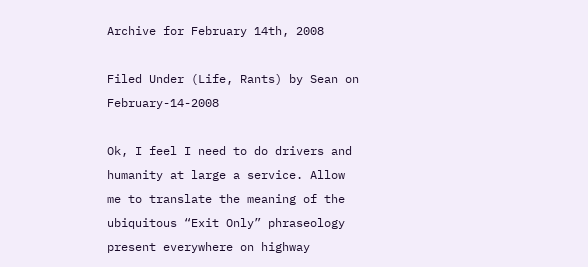Archive for February 14th, 2008

Filed Under (Life, Rants) by Sean on February-14-2008

Ok, I feel I need to do drivers and humanity at large a service. Allow me to translate the meaning of the ubiquitous “Exit Only” phraseology present everywhere on highway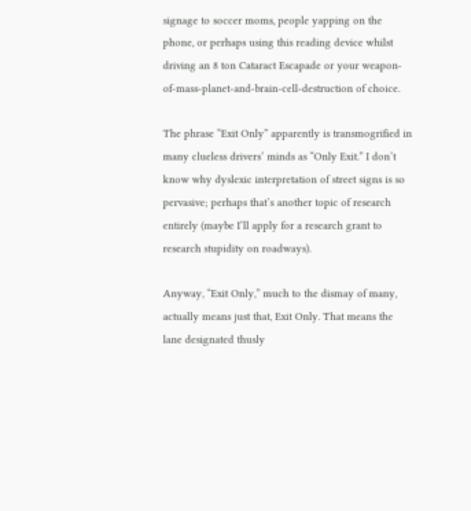signage to soccer moms, people yapping on the phone, or perhaps using this reading device whilst driving an 8 ton Cataract Escapade or your weapon-of-mass-planet-and-brain-cell-destruction of choice.

The phrase “Exit Only” apparently is transmogrified in many clueless drivers’ minds as “Only Exit.” I don’t know why dyslexic interpretation of street signs is so pervasive; perhaps that’s another topic of research entirely (maybe I’ll apply for a research grant to research stupidity on roadways).

Anyway, “Exit Only,” much to the dismay of many, actually means just that, Exit Only. That means the lane designated thusly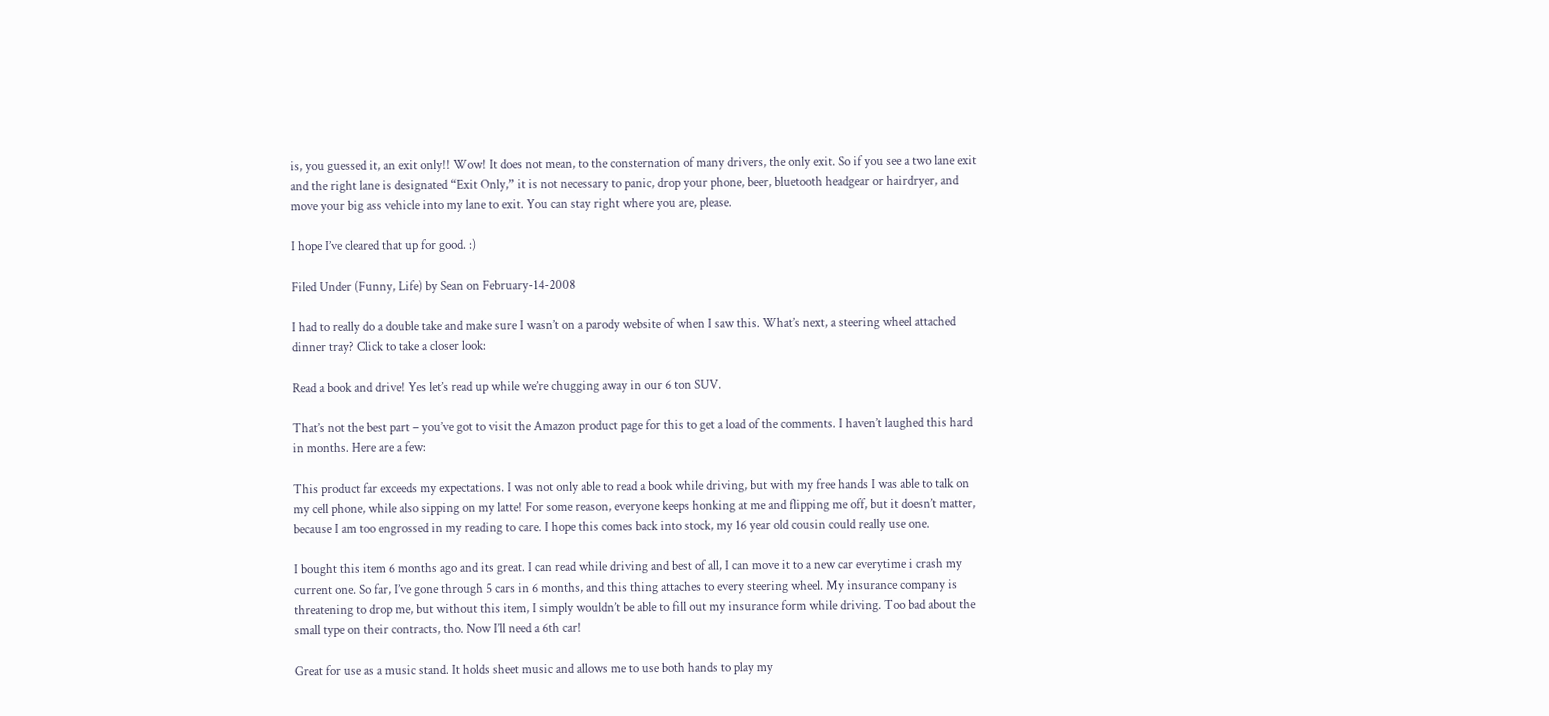is, you guessed it, an exit only!! Wow! It does not mean, to the consternation of many drivers, the only exit. So if you see a two lane exit and the right lane is designated “Exit Only,” it is not necessary to panic, drop your phone, beer, bluetooth headgear or hairdryer, and move your big ass vehicle into my lane to exit. You can stay right where you are, please.

I hope I’ve cleared that up for good. :)

Filed Under (Funny, Life) by Sean on February-14-2008

I had to really do a double take and make sure I wasn’t on a parody website of when I saw this. What’s next, a steering wheel attached dinner tray? Click to take a closer look:

Read a book and drive! Yes let’s read up while we’re chugging away in our 6 ton SUV.

That’s not the best part – you’ve got to visit the Amazon product page for this to get a load of the comments. I haven’t laughed this hard in months. Here are a few:

This product far exceeds my expectations. I was not only able to read a book while driving, but with my free hands I was able to talk on my cell phone, while also sipping on my latte! For some reason, everyone keeps honking at me and flipping me off, but it doesn’t matter, because I am too engrossed in my reading to care. I hope this comes back into stock, my 16 year old cousin could really use one.

I bought this item 6 months ago and its great. I can read while driving and best of all, I can move it to a new car everytime i crash my current one. So far, I’ve gone through 5 cars in 6 months, and this thing attaches to every steering wheel. My insurance company is threatening to drop me, but without this item, I simply wouldn’t be able to fill out my insurance form while driving. Too bad about the small type on their contracts, tho. Now I’ll need a 6th car!

Great for use as a music stand. It holds sheet music and allows me to use both hands to play my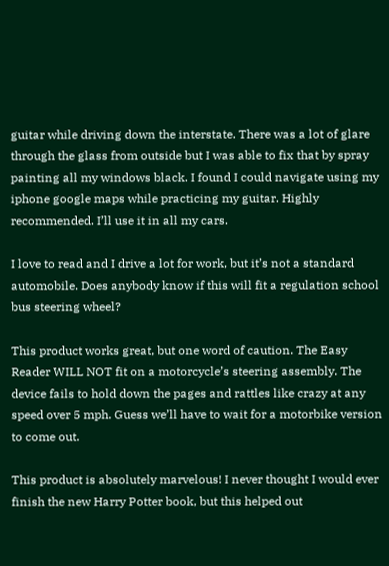guitar while driving down the interstate. There was a lot of glare through the glass from outside but I was able to fix that by spray painting all my windows black. I found I could navigate using my iphone google maps while practicing my guitar. Highly recommended. I’ll use it in all my cars.

I love to read and I drive a lot for work, but it’s not a standard automobile. Does anybody know if this will fit a regulation school bus steering wheel?

This product works great, but one word of caution. The Easy Reader WILL NOT fit on a motorcycle’s steering assembly. The device fails to hold down the pages and rattles like crazy at any speed over 5 mph. Guess we’ll have to wait for a motorbike version to come out.

This product is absolutely marvelous! I never thought I would ever finish the new Harry Potter book, but this helped out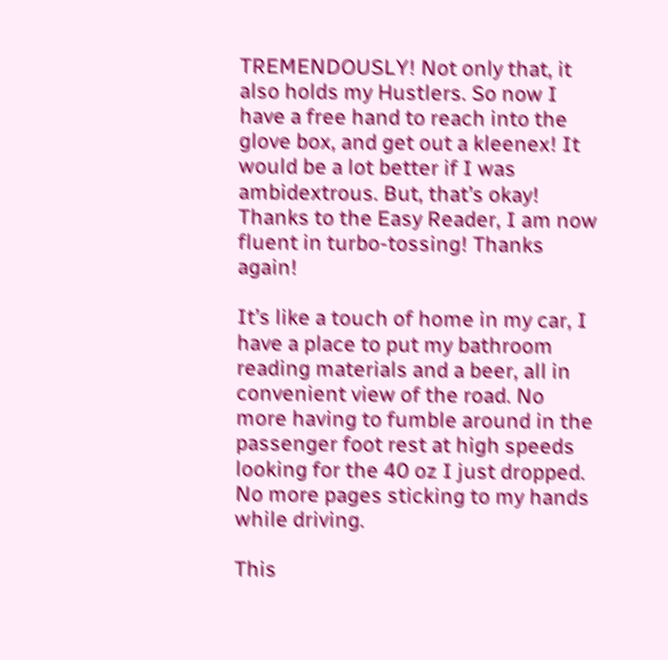TREMENDOUSLY! Not only that, it also holds my Hustlers. So now I have a free hand to reach into the glove box, and get out a kleenex! It would be a lot better if I was ambidextrous. But, that’s okay! Thanks to the Easy Reader, I am now fluent in turbo-tossing! Thanks again!

It’s like a touch of home in my car, I have a place to put my bathroom reading materials and a beer, all in convenient view of the road. No more having to fumble around in the passenger foot rest at high speeds looking for the 40 oz I just dropped. No more pages sticking to my hands while driving.

This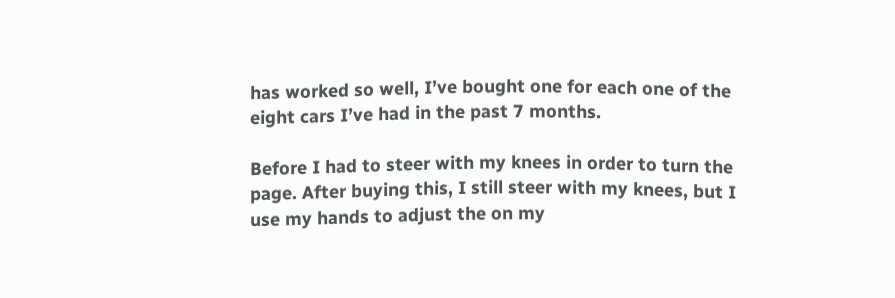has worked so well, I’ve bought one for each one of the eight cars I’ve had in the past 7 months.

Before I had to steer with my knees in order to turn the page. After buying this, I still steer with my knees, but I use my hands to adjust the on my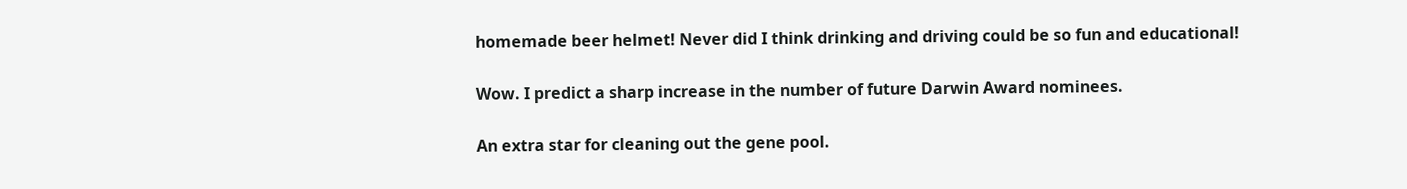homemade beer helmet! Never did I think drinking and driving could be so fun and educational!

Wow. I predict a sharp increase in the number of future Darwin Award nominees.

An extra star for cleaning out the gene pool.